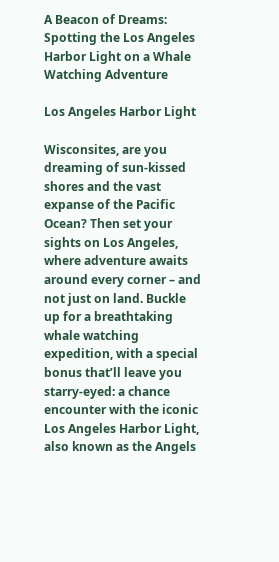A Beacon of Dreams: Spotting the Los Angeles Harbor Light on a Whale Watching Adventure

Los Angeles Harbor Light

Wisconsites, are you dreaming of sun-kissed shores and the vast expanse of the Pacific Ocean? Then set your sights on Los Angeles, where adventure awaits around every corner – and not just on land. Buckle up for a breathtaking whale watching expedition, with a special bonus that’ll leave you starry-eyed: a chance encounter with the iconic Los Angeles Harbor Light, also known as the Angels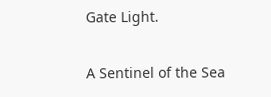Gate Light.

A Sentinel of the Sea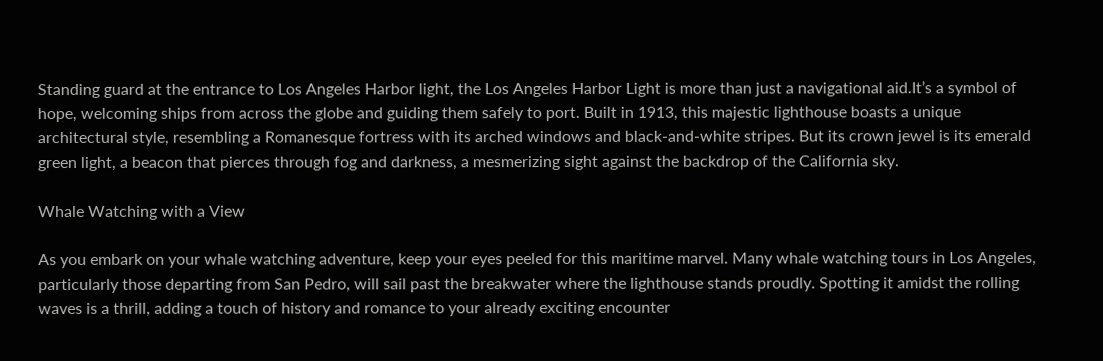Standing guard at the entrance to Los Angeles Harbor light, the Los Angeles Harbor Light is more than just a navigational aid.It’s a symbol of hope, welcoming ships from across the globe and guiding them safely to port. Built in 1913, this majestic lighthouse boasts a unique architectural style, resembling a Romanesque fortress with its arched windows and black-and-white stripes. But its crown jewel is its emerald green light, a beacon that pierces through fog and darkness, a mesmerizing sight against the backdrop of the California sky.

Whale Watching with a View

As you embark on your whale watching adventure, keep your eyes peeled for this maritime marvel. Many whale watching tours in Los Angeles, particularly those departing from San Pedro, will sail past the breakwater where the lighthouse stands proudly. Spotting it amidst the rolling waves is a thrill, adding a touch of history and romance to your already exciting encounter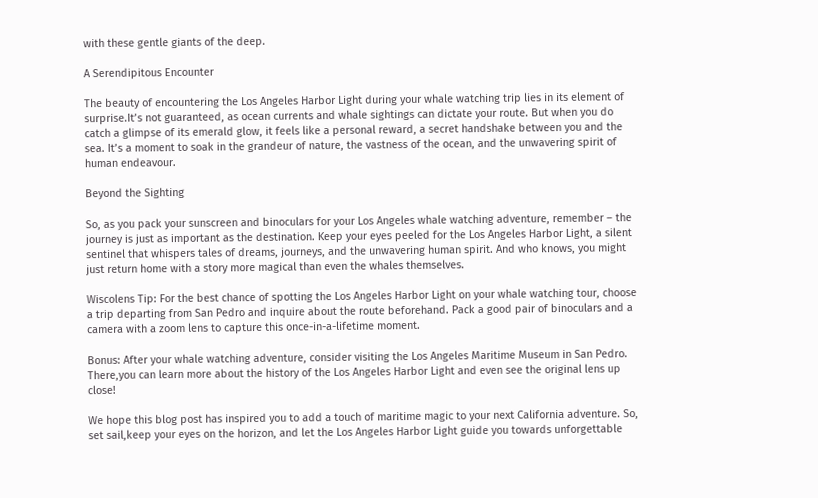with these gentle giants of the deep.

A Serendipitous Encounter

The beauty of encountering the Los Angeles Harbor Light during your whale watching trip lies in its element of surprise.It’s not guaranteed, as ocean currents and whale sightings can dictate your route. But when you do catch a glimpse of its emerald glow, it feels like a personal reward, a secret handshake between you and the sea. It’s a moment to soak in the grandeur of nature, the vastness of the ocean, and the unwavering spirit of human endeavour.

Beyond the Sighting

So, as you pack your sunscreen and binoculars for your Los Angeles whale watching adventure, remember – the journey is just as important as the destination. Keep your eyes peeled for the Los Angeles Harbor Light, a silent sentinel that whispers tales of dreams, journeys, and the unwavering human spirit. And who knows, you might just return home with a story more magical than even the whales themselves.

Wiscolens Tip: For the best chance of spotting the Los Angeles Harbor Light on your whale watching tour, choose a trip departing from San Pedro and inquire about the route beforehand. Pack a good pair of binoculars and a camera with a zoom lens to capture this once-in-a-lifetime moment.

Bonus: After your whale watching adventure, consider visiting the Los Angeles Maritime Museum in San Pedro. There,you can learn more about the history of the Los Angeles Harbor Light and even see the original lens up close!

We hope this blog post has inspired you to add a touch of maritime magic to your next California adventure. So, set sail,keep your eyes on the horizon, and let the Los Angeles Harbor Light guide you towards unforgettable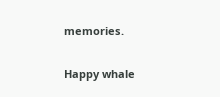memories.

Happy whale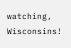watching, Wisconsins!